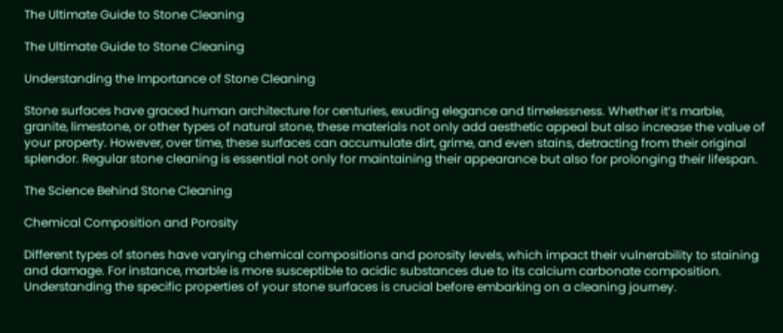The Ultimate Guide to Stone Cleaning

The Ultimate Guide to Stone Cleaning

Understanding the Importance of Stone Cleaning

Stone surfaces have graced human architecture for centuries, exuding elegance and timelessness. Whether it’s marble, granite, limestone, or other types of natural stone, these materials not only add aesthetic appeal but also increase the value of your property. However, over time, these surfaces can accumulate dirt, grime, and even stains, detracting from their original splendor. Regular stone cleaning is essential not only for maintaining their appearance but also for prolonging their lifespan.

The Science Behind Stone Cleaning

Chemical Composition and Porosity

Different types of stones have varying chemical compositions and porosity levels, which impact their vulnerability to staining and damage. For instance, marble is more susceptible to acidic substances due to its calcium carbonate composition. Understanding the specific properties of your stone surfaces is crucial before embarking on a cleaning journey.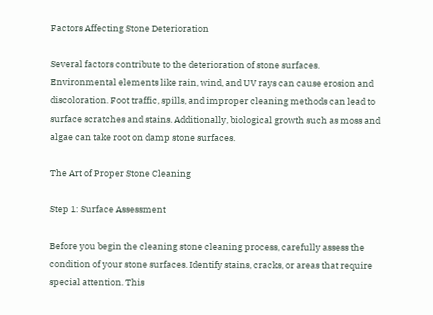Factors Affecting Stone Deterioration

Several factors contribute to the deterioration of stone surfaces. Environmental elements like rain, wind, and UV rays can cause erosion and discoloration. Foot traffic, spills, and improper cleaning methods can lead to surface scratches and stains. Additionally, biological growth such as moss and algae can take root on damp stone surfaces.

The Art of Proper Stone Cleaning

Step 1: Surface Assessment

Before you begin the cleaning stone cleaning process, carefully assess the condition of your stone surfaces. Identify stains, cracks, or areas that require special attention. This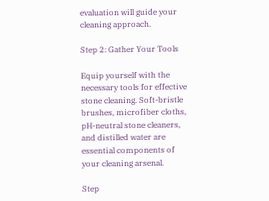evaluation will guide your cleaning approach.

Step 2: Gather Your Tools

Equip yourself with the necessary tools for effective stone cleaning. Soft-bristle brushes, microfiber cloths, pH-neutral stone cleaners, and distilled water are essential components of your cleaning arsenal.

Step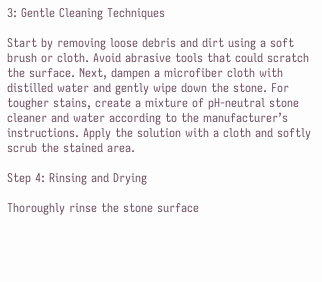3: Gentle Cleaning Techniques

Start by removing loose debris and dirt using a soft brush or cloth. Avoid abrasive tools that could scratch the surface. Next, dampen a microfiber cloth with distilled water and gently wipe down the stone. For tougher stains, create a mixture of pH-neutral stone cleaner and water according to the manufacturer’s instructions. Apply the solution with a cloth and softly scrub the stained area.

Step 4: Rinsing and Drying

Thoroughly rinse the stone surface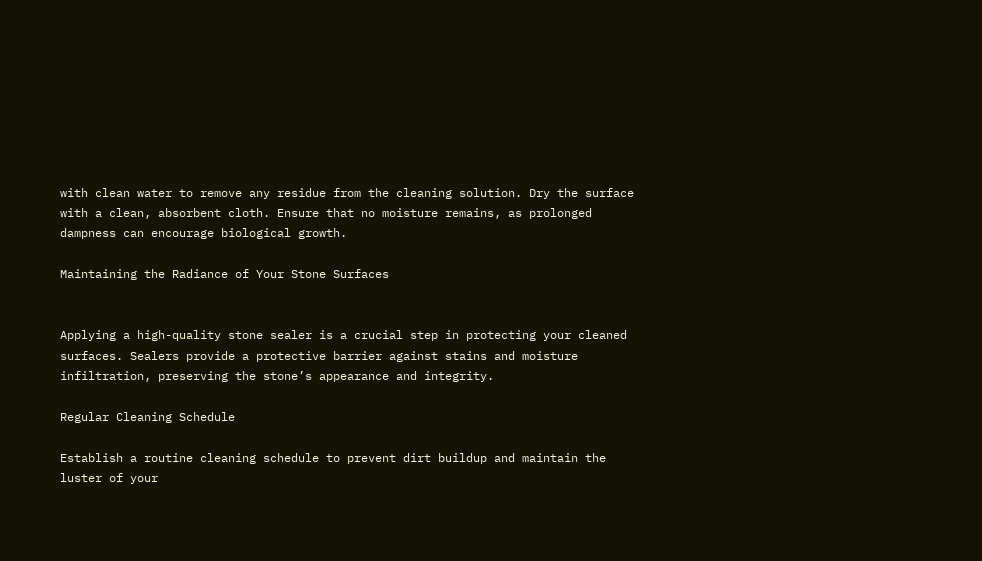with clean water to remove any residue from the cleaning solution. Dry the surface with a clean, absorbent cloth. Ensure that no moisture remains, as prolonged dampness can encourage biological growth.

Maintaining the Radiance of Your Stone Surfaces


Applying a high-quality stone sealer is a crucial step in protecting your cleaned surfaces. Sealers provide a protective barrier against stains and moisture infiltration, preserving the stone’s appearance and integrity.

Regular Cleaning Schedule

Establish a routine cleaning schedule to prevent dirt buildup and maintain the luster of your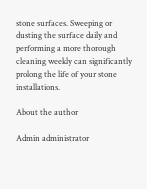stone surfaces. Sweeping or dusting the surface daily and performing a more thorough cleaning weekly can significantly prolong the life of your stone installations.

About the author

Admin administrator